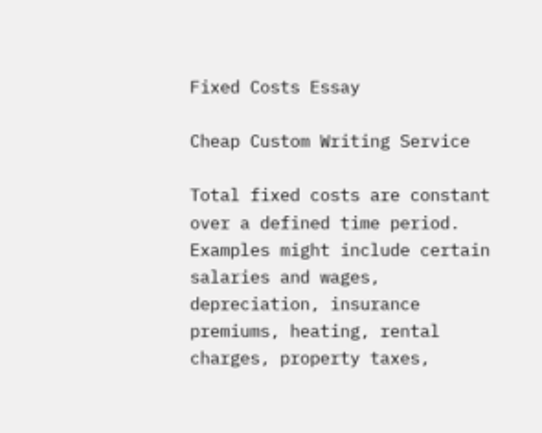Fixed Costs Essay

Cheap Custom Writing Service

Total fixed costs are constant over a defined time period. Examples might include certain salaries and wages, depreciation, insurance premiums, heating, rental charges, property taxes,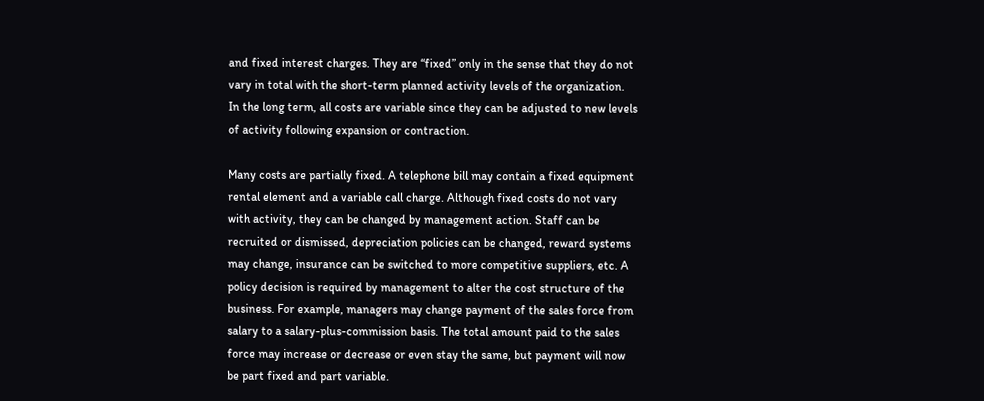and fixed interest charges. They are “fixed” only in the sense that they do not vary in total with the short-term planned activity levels of the organization. In the long term, all costs are variable since they can be adjusted to new levels of activity following expansion or contraction.

Many costs are partially fixed. A telephone bill may contain a fixed equipment rental element and a variable call charge. Although fixed costs do not vary with activity, they can be changed by management action. Staff can be recruited or dismissed, depreciation policies can be changed, reward systems may change, insurance can be switched to more competitive suppliers, etc. A policy decision is required by management to alter the cost structure of the business. For example, managers may change payment of the sales force from salary to a salary-plus-commission basis. The total amount paid to the sales force may increase or decrease or even stay the same, but payment will now be part fixed and part variable.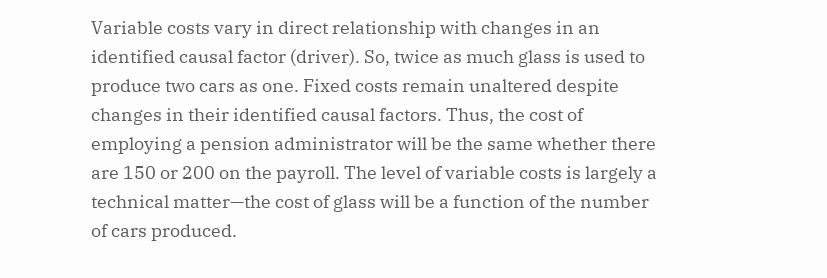Variable costs vary in direct relationship with changes in an identified causal factor (driver). So, twice as much glass is used to produce two cars as one. Fixed costs remain unaltered despite changes in their identified causal factors. Thus, the cost of employing a pension administrator will be the same whether there are 150 or 200 on the payroll. The level of variable costs is largely a technical matter—the cost of glass will be a function of the number of cars produced.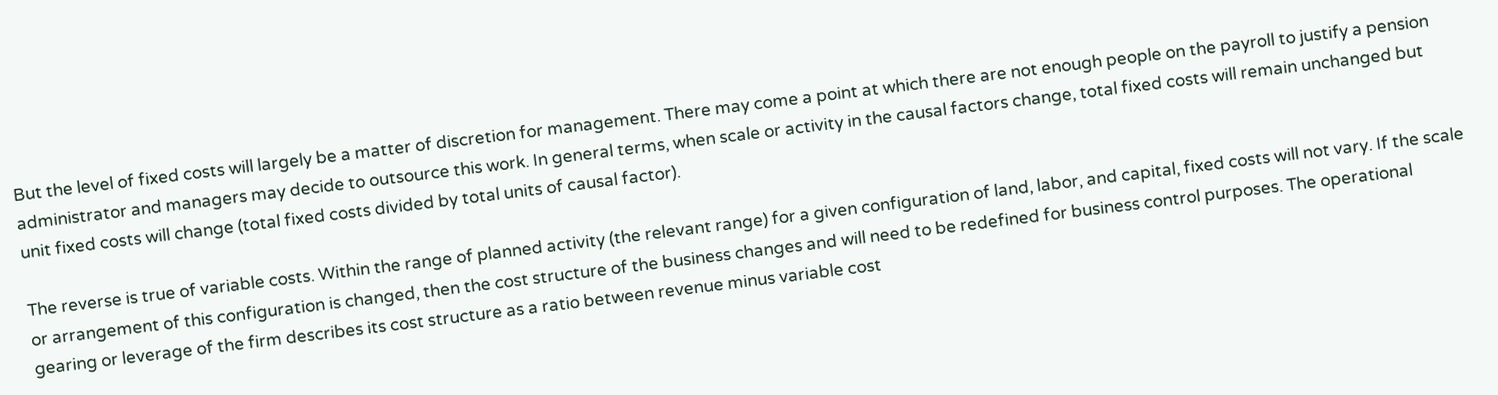But the level of fixed costs will largely be a matter of discretion for management. There may come a point at which there are not enough people on the payroll to justify a pension administrator and managers may decide to outsource this work. In general terms, when scale or activity in the causal factors change, total fixed costs will remain unchanged but unit fixed costs will change (total fixed costs divided by total units of causal factor).

The reverse is true of variable costs. Within the range of planned activity (the relevant range) for a given configuration of land, labor, and capital, fixed costs will not vary. If the scale or arrangement of this configuration is changed, then the cost structure of the business changes and will need to be redefined for business control purposes. The operational gearing or leverage of the firm describes its cost structure as a ratio between revenue minus variable cost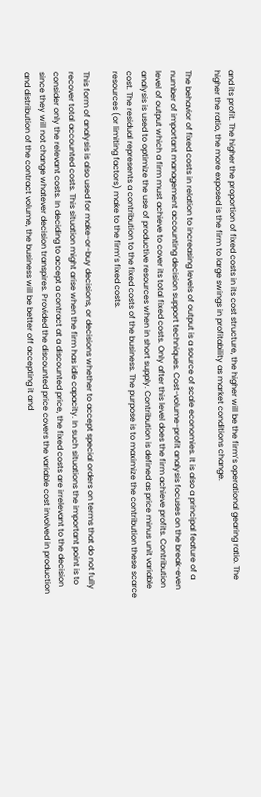and its profit. The higher the proportion of fixed costs in its cost structure, the higher will be the firm’s operational gearing ratio. The higher the ratio, the more exposed is the firm to large swings in profitability as market conditions change.

The behavior of fixed costs in relation to increasing levels of output is a source of scale economies. It is also a principal feature of a number of important management accounting decision support techniques. Cost-volume-profit analysis focuses on the break-even level of output which a firm must achieve to cover its total fixed costs. Only after this level does the firm achieve profits. Contribution analysis is used to optimize the use of productive resources when in short supply. Contribution is defined as price minus unit variable cost. The residual represents a contribution to the fixed costs of the business. The purpose is to maximize the contribution these scarce resources (or limiting factors) make to the firm’s fixed costs.

This form of analysis is also used for make-or-buy decisions, or decisions whether to accept special orders on terms that do not fully recover total accounted costs. This situation might arise when the firm has idle capacity. In such situations the important point is to consider only the relevant costs. In deciding to accept a contract at a discounted price, the fixed costs are irrelevant to the decision since they will not change whatever decision transpires. Provided the discounted price covers the variable cost involved in production and distribution of the contract volume, the business will be better off accepting it and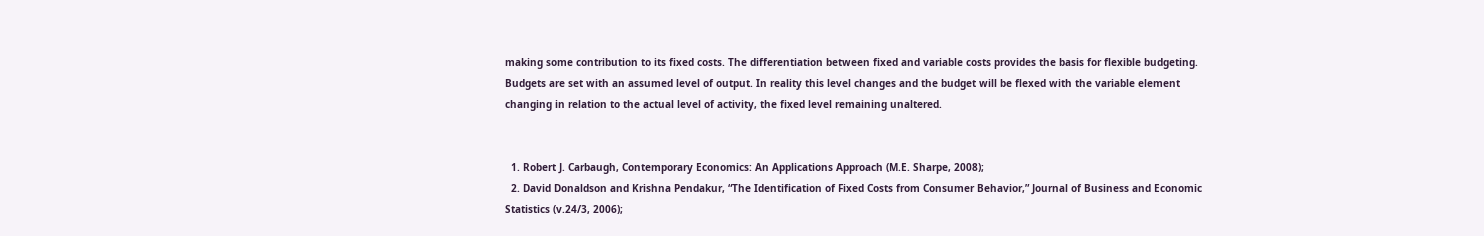making some contribution to its fixed costs. The differentiation between fixed and variable costs provides the basis for flexible budgeting. Budgets are set with an assumed level of output. In reality this level changes and the budget will be flexed with the variable element changing in relation to the actual level of activity, the fixed level remaining unaltered.


  1. Robert J. Carbaugh, Contemporary Economics: An Applications Approach (M.E. Sharpe, 2008);
  2. David Donaldson and Krishna Pendakur, “The Identification of Fixed Costs from Consumer Behavior,” Journal of Business and Economic Statistics (v.24/3, 2006);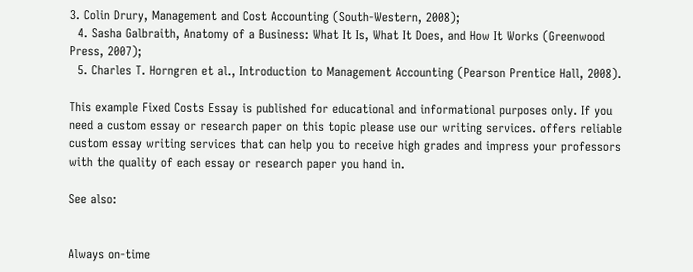3. Colin Drury, Management and Cost Accounting (South-Western, 2008);
  4. Sasha Galbraith, Anatomy of a Business: What It Is, What It Does, and How It Works (Greenwood Press, 2007);
  5. Charles T. Horngren et al., Introduction to Management Accounting (Pearson Prentice Hall, 2008).

This example Fixed Costs Essay is published for educational and informational purposes only. If you need a custom essay or research paper on this topic please use our writing services. offers reliable custom essay writing services that can help you to receive high grades and impress your professors with the quality of each essay or research paper you hand in.

See also:


Always on-time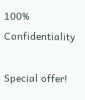100% Confidentiality

Special offer!